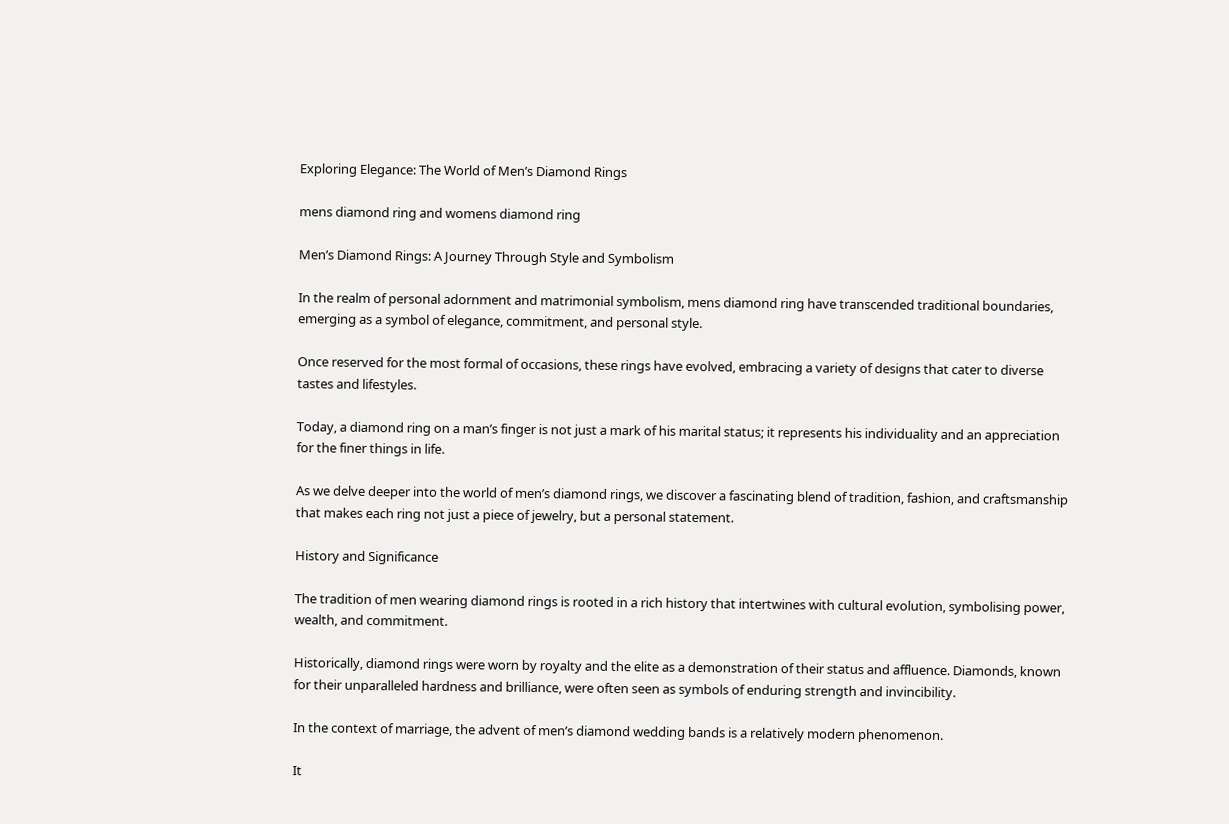Exploring Elegance: The World of Men’s Diamond Rings

mens diamond ring and womens diamond ring

Men’s Diamond Rings: A Journey Through Style and Symbolism

In the realm of personal adornment and matrimonial symbolism, mens diamond ring have transcended traditional boundaries, emerging as a symbol of elegance, commitment, and personal style.

Once reserved for the most formal of occasions, these rings have evolved, embracing a variety of designs that cater to diverse tastes and lifestyles.

Today, a diamond ring on a man’s finger is not just a mark of his marital status; it represents his individuality and an appreciation for the finer things in life.

As we delve deeper into the world of men’s diamond rings, we discover a fascinating blend of tradition, fashion, and craftsmanship that makes each ring not just a piece of jewelry, but a personal statement.

History and Significance

The tradition of men wearing diamond rings is rooted in a rich history that intertwines with cultural evolution, symbolising power, wealth, and commitment.

Historically, diamond rings were worn by royalty and the elite as a demonstration of their status and affluence. Diamonds, known for their unparalleled hardness and brilliance, were often seen as symbols of enduring strength and invincibility.

In the context of marriage, the advent of men’s diamond wedding bands is a relatively modern phenomenon.

It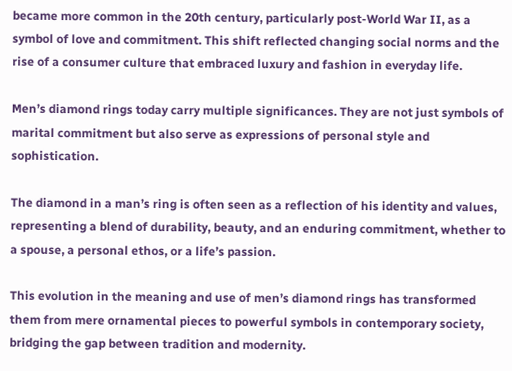became more common in the 20th century, particularly post-World War II, as a symbol of love and commitment. This shift reflected changing social norms and the rise of a consumer culture that embraced luxury and fashion in everyday life.

Men’s diamond rings today carry multiple significances. They are not just symbols of marital commitment but also serve as expressions of personal style and sophistication.

The diamond in a man’s ring is often seen as a reflection of his identity and values, representing a blend of durability, beauty, and an enduring commitment, whether to a spouse, a personal ethos, or a life’s passion.

This evolution in the meaning and use of men’s diamond rings has transformed them from mere ornamental pieces to powerful symbols in contemporary society, bridging the gap between tradition and modernity.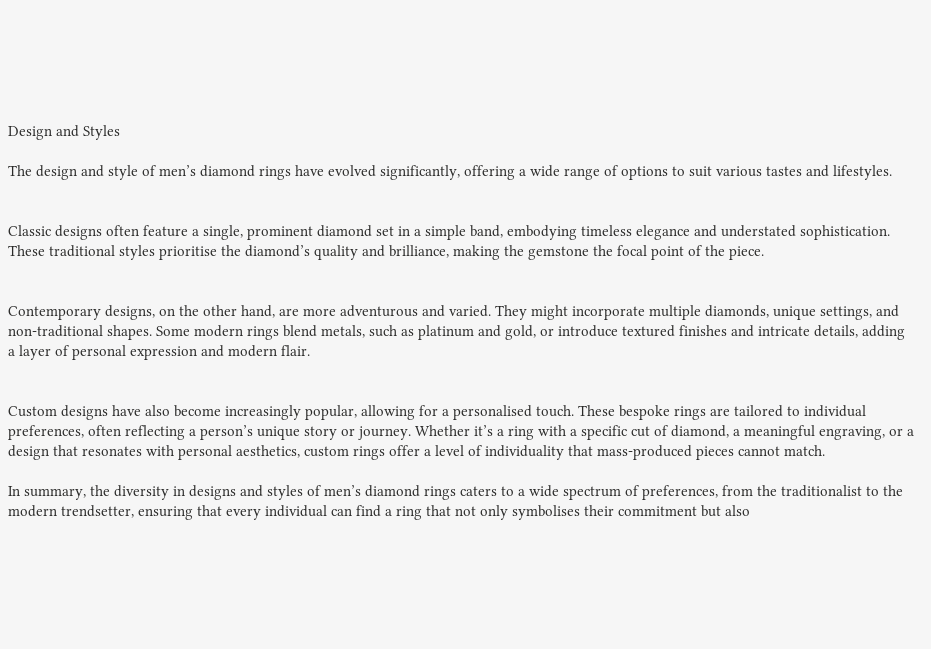Design and Styles

The design and style of men’s diamond rings have evolved significantly, offering a wide range of options to suit various tastes and lifestyles.


Classic designs often feature a single, prominent diamond set in a simple band, embodying timeless elegance and understated sophistication. These traditional styles prioritise the diamond’s quality and brilliance, making the gemstone the focal point of the piece.


Contemporary designs, on the other hand, are more adventurous and varied. They might incorporate multiple diamonds, unique settings, and non-traditional shapes. Some modern rings blend metals, such as platinum and gold, or introduce textured finishes and intricate details, adding a layer of personal expression and modern flair.


Custom designs have also become increasingly popular, allowing for a personalised touch. These bespoke rings are tailored to individual preferences, often reflecting a person’s unique story or journey. Whether it’s a ring with a specific cut of diamond, a meaningful engraving, or a design that resonates with personal aesthetics, custom rings offer a level of individuality that mass-produced pieces cannot match.

In summary, the diversity in designs and styles of men’s diamond rings caters to a wide spectrum of preferences, from the traditionalist to the modern trendsetter, ensuring that every individual can find a ring that not only symbolises their commitment but also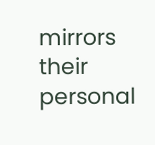mirrors their personal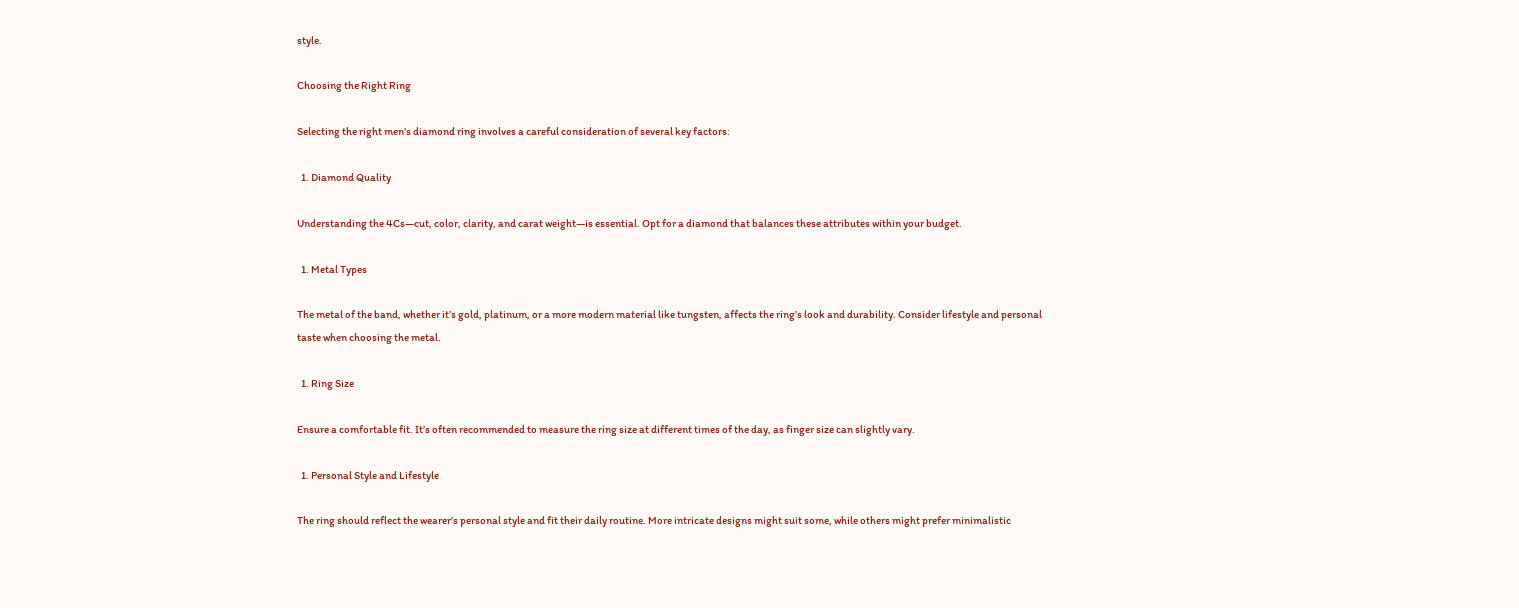style.

Choosing the Right Ring

Selecting the right men’s diamond ring involves a careful consideration of several key factors:

  1. Diamond Quality

Understanding the 4Cs—cut, color, clarity, and carat weight—is essential. Opt for a diamond that balances these attributes within your budget.

  1. Metal Types

The metal of the band, whether it’s gold, platinum, or a more modern material like tungsten, affects the ring’s look and durability. Consider lifestyle and personal taste when choosing the metal.

  1. Ring Size

Ensure a comfortable fit. It’s often recommended to measure the ring size at different times of the day, as finger size can slightly vary.

  1. Personal Style and Lifestyle

The ring should reflect the wearer’s personal style and fit their daily routine. More intricate designs might suit some, while others might prefer minimalistic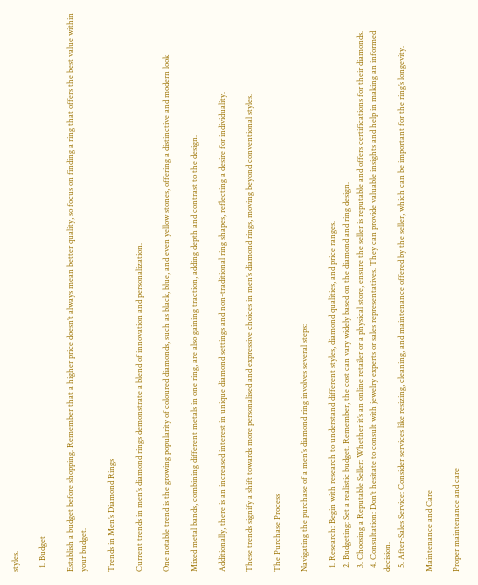styles.

  1. Budget

Establish a budget before shopping. Remember that a higher price doesn’t always mean better quality, so focus on finding a ring that offers the best value within your budget.

Trends in Men’s Diamond Rings

Current trends in men’s diamond rings demonstrate a blend of innovation and personalization.

One notable trend is the growing popularity of coloured diamonds, such as black, blue, and even yellow stones, offering a distinctive and modern look

Mixed metal bands, combining different metals in one ring, are also gaining traction, adding depth and contrast to the design.

Additionally, there is an increased interest in unique diamond settings and non-traditional ring shapes, reflecting a desire for individuality.

These trends signify a shift towards more personalised and expressive choices in men’s diamond rings, moving beyond conventional styles.

The Purchase Process

Navigating the purchase of a men’s diamond ring involves several steps:

  1. Research: Begin with research to understand different styles, diamond qualities, and price ranges.
  2. Budgeting: Set a realistic budget. Remember, the cost can vary widely based on the diamond and ring design.
  3. Choosing a Reputable Seller: Whether it’s an online retailer or a physical store, ensure the seller is reputable and offers certifications for their diamonds.
  4. Consultation: Don’t hesitate to consult with jewelry experts or sales representatives. They can provide valuable insights and help in making an informed decision.
  5. After-Sales Service: Consider services like resizing, cleaning, and maintenance offered by the seller, which can be important for the ring’s longevity.

Maintenance and Care

Proper maintenance and care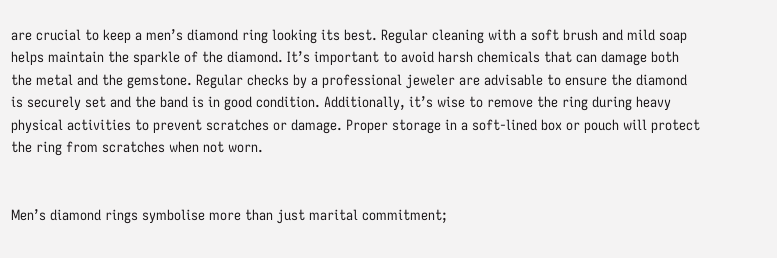are crucial to keep a men’s diamond ring looking its best. Regular cleaning with a soft brush and mild soap helps maintain the sparkle of the diamond. It’s important to avoid harsh chemicals that can damage both the metal and the gemstone. Regular checks by a professional jeweler are advisable to ensure the diamond is securely set and the band is in good condition. Additionally, it’s wise to remove the ring during heavy physical activities to prevent scratches or damage. Proper storage in a soft-lined box or pouch will protect the ring from scratches when not worn.


Men’s diamond rings symbolise more than just marital commitment;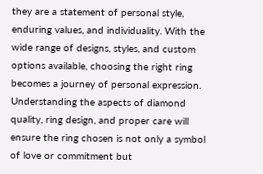they are a statement of personal style, enduring values, and individuality. With the wide range of designs, styles, and custom options available, choosing the right ring becomes a journey of personal expression. Understanding the aspects of diamond quality, ring design, and proper care will ensure the ring chosen is not only a symbol of love or commitment but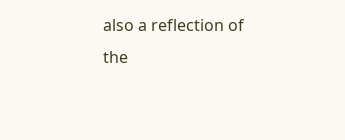also a reflection of the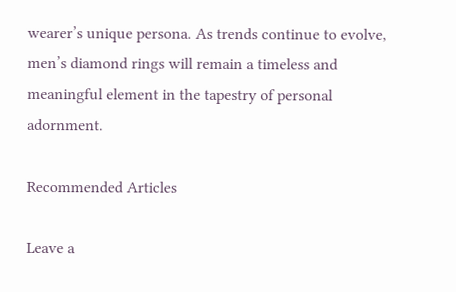wearer’s unique persona. As trends continue to evolve, men’s diamond rings will remain a timeless and meaningful element in the tapestry of personal adornment.

Recommended Articles

Leave a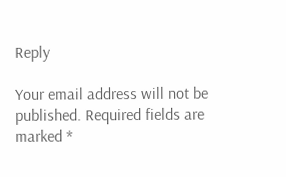Reply

Your email address will not be published. Required fields are marked *